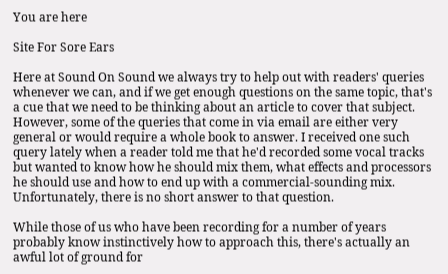You are here

Site For Sore Ears

Here at Sound On Sound we always try to help out with readers' queries whenever we can, and if we get enough questions on the same topic, that's a cue that we need to be thinking about an article to cover that subject. However, some of the queries that come in via email are either very general or would require a whole book to answer. I received one such query lately when a reader told me that he'd recorded some vocal tracks but wanted to know how he should mix them, what effects and processors he should use and how to end up with a commercial-sounding mix. Unfortunately, there is no short answer to that question.

While those of us who have been recording for a number of years probably know instinctively how to approach this, there's actually an awful lot of ground for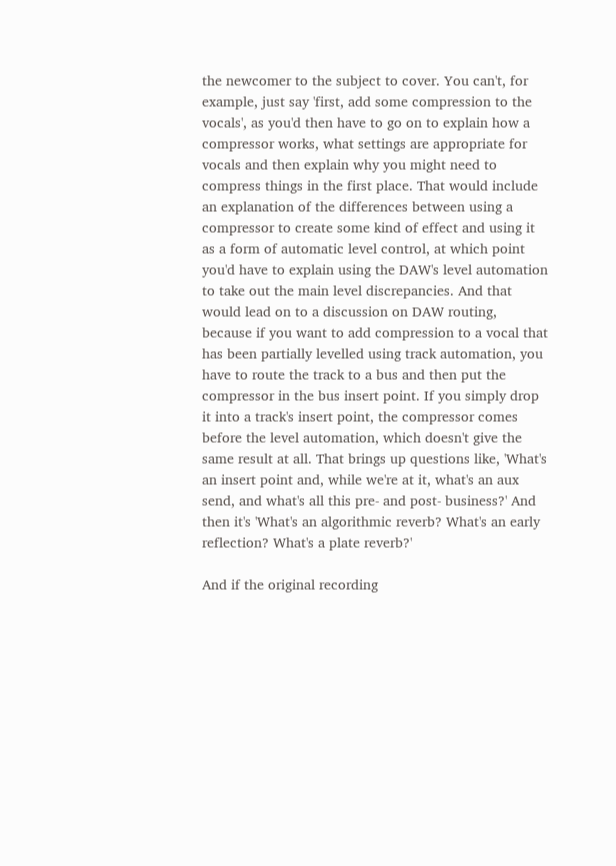the newcomer to the subject to cover. You can't, for example, just say 'first, add some compression to the vocals', as you'd then have to go on to explain how a compressor works, what settings are appropriate for vocals and then explain why you might need to compress things in the first place. That would include an explanation of the differences between using a compressor to create some kind of effect and using it as a form of automatic level control, at which point you'd have to explain using the DAW's level automation to take out the main level discrepancies. And that would lead on to a discussion on DAW routing, because if you want to add compression to a vocal that has been partially levelled using track automation, you have to route the track to a bus and then put the compressor in the bus insert point. If you simply drop it into a track's insert point, the compressor comes before the level automation, which doesn't give the same result at all. That brings up questions like, 'What's an insert point and, while we're at it, what's an aux send, and what's all this pre- and post- business?' And then it's 'What's an algorithmic reverb? What's an early reflection? What's a plate reverb?'

And if the original recording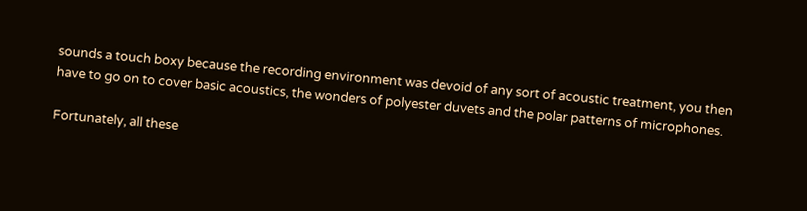sounds a touch boxy because the recording environment was devoid of any sort of acoustic treatment, you then have to go on to cover basic acoustics, the wonders of polyester duvets and the polar patterns of microphones.

Fortunately, all these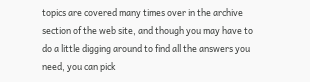topics are covered many times over in the archive section of the web site, and though you may have to do a little digging around to find all the answers you need, you can pick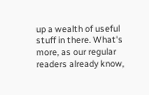up a wealth of useful stuff in there. What's more, as our regular readers already know,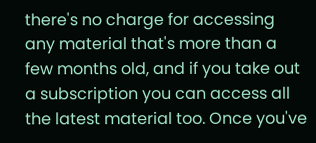there's no charge for accessing any material that's more than a few months old, and if you take out a subscription you can access all the latest material too. Once you've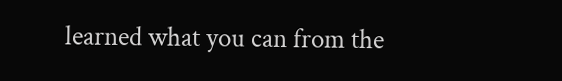learned what you can from the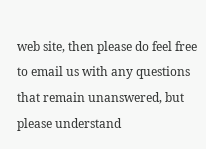web site, then please do feel free to email us with any questions that remain unanswered, but please understand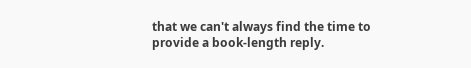that we can't always find the time to provide a book-length reply.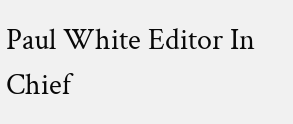Paul White Editor In Chief